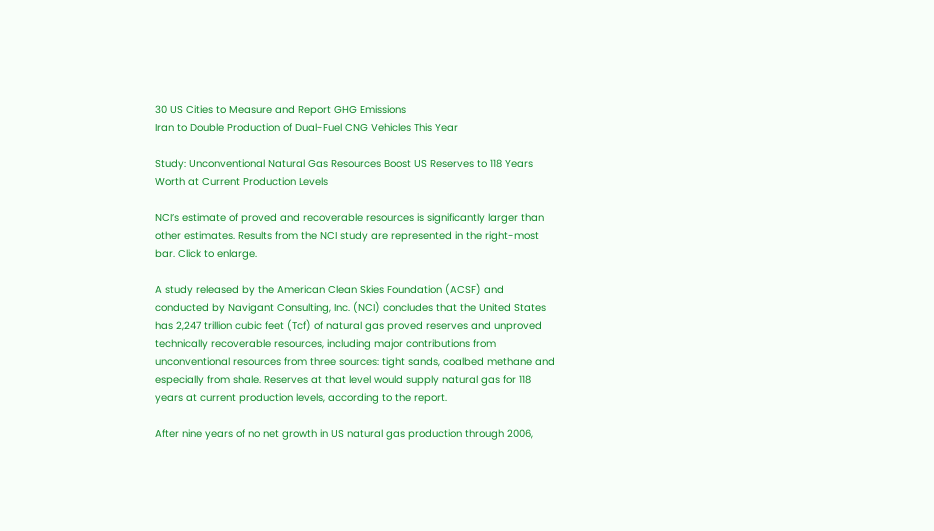30 US Cities to Measure and Report GHG Emissions
Iran to Double Production of Dual-Fuel CNG Vehicles This Year

Study: Unconventional Natural Gas Resources Boost US Reserves to 118 Years Worth at Current Production Levels

NCI’s estimate of proved and recoverable resources is significantly larger than other estimates. Results from the NCI study are represented in the right-most bar. Click to enlarge.

A study released by the American Clean Skies Foundation (ACSF) and conducted by Navigant Consulting, Inc. (NCI) concludes that the United States has 2,247 trillion cubic feet (Tcf) of natural gas proved reserves and unproved technically recoverable resources, including major contributions from unconventional resources from three sources: tight sands, coalbed methane and especially from shale. Reserves at that level would supply natural gas for 118 years at current production levels, according to the report.

After nine years of no net growth in US natural gas production through 2006,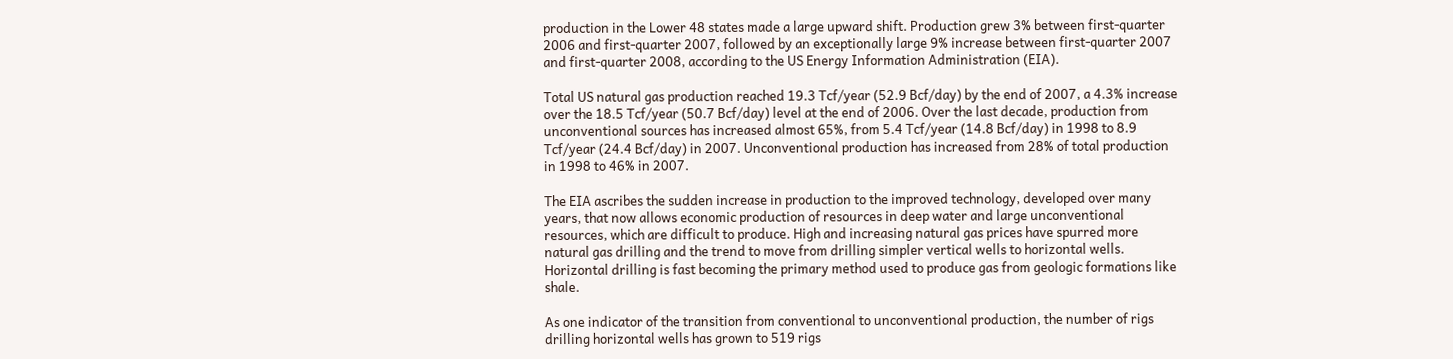production in the Lower 48 states made a large upward shift. Production grew 3% between first-quarter 2006 and first-quarter 2007, followed by an exceptionally large 9% increase between first-quarter 2007 and first-quarter 2008, according to the US Energy Information Administration (EIA).

Total US natural gas production reached 19.3 Tcf/year (52.9 Bcf/day) by the end of 2007, a 4.3% increase over the 18.5 Tcf/year (50.7 Bcf/day) level at the end of 2006. Over the last decade, production from unconventional sources has increased almost 65%, from 5.4 Tcf/year (14.8 Bcf/day) in 1998 to 8.9 Tcf/year (24.4 Bcf/day) in 2007. Unconventional production has increased from 28% of total production in 1998 to 46% in 2007.

The EIA ascribes the sudden increase in production to the improved technology, developed over many years, that now allows economic production of resources in deep water and large unconventional resources, which are difficult to produce. High and increasing natural gas prices have spurred more natural gas drilling and the trend to move from drilling simpler vertical wells to horizontal wells. Horizontal drilling is fast becoming the primary method used to produce gas from geologic formations like shale.

As one indicator of the transition from conventional to unconventional production, the number of rigs drilling horizontal wells has grown to 519 rigs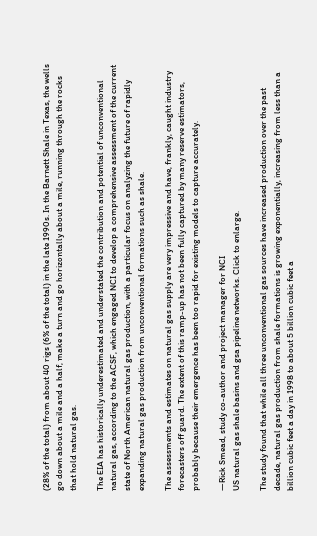(28% of the total) from about 40 rigs (6% of the total) in the late 1990s. In the Barnett Shale in Texas, the wells go down about a mile and a half, make a turn and go horizontally about a mile, running through the rocks that hold natural gas.

The EIA has historically underestimated and understated the contribution and potential of unconventional natural gas, according to the ACSF, which engaged NCI to develop a comprehensive assessment of the current state of North American natural gas production, with a particular focus on analyzing the future of rapidly expanding natural gas production from unconventional formations such as shale.

The assessments and estimates on natural gas supply are very impressive and have, frankly, caught industry forecasters off guard. The extent of this ramp-up has not been fully captured by many reserve estimators, probably because their emergence has been too rapid for existing models to capture accurately.

—Rick Smead, study co-author and project manager for NCI
US natural gas shale basins and gsa pipeline networks. Click to enlarge.

The study found that while all three unconventional gas sources have increased production over the past decade, natural gas production from shale formations is growing exponentially, increasing from less than a billion cubic feet a day in 1998 to about 5 billion cubic feet a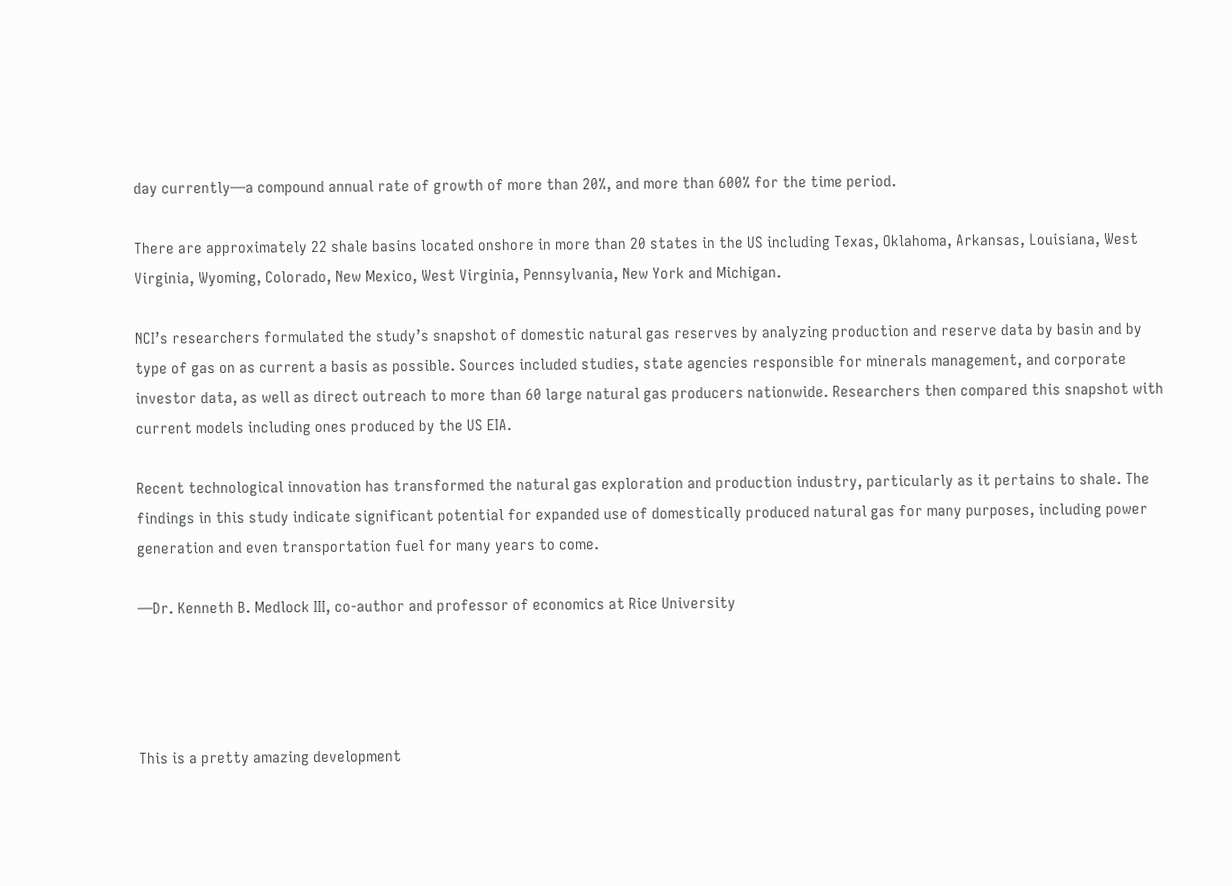day currently—a compound annual rate of growth of more than 20%, and more than 600% for the time period.

There are approximately 22 shale basins located onshore in more than 20 states in the US including Texas, Oklahoma, Arkansas, Louisiana, West Virginia, Wyoming, Colorado, New Mexico, West Virginia, Pennsylvania, New York and Michigan.

NCI’s researchers formulated the study’s snapshot of domestic natural gas reserves by analyzing production and reserve data by basin and by type of gas on as current a basis as possible. Sources included studies, state agencies responsible for minerals management, and corporate investor data, as well as direct outreach to more than 60 large natural gas producers nationwide. Researchers then compared this snapshot with current models including ones produced by the US EIA.

Recent technological innovation has transformed the natural gas exploration and production industry, particularly as it pertains to shale. The findings in this study indicate significant potential for expanded use of domestically produced natural gas for many purposes, including power generation and even transportation fuel for many years to come.

—Dr. Kenneth B. Medlock III, co-author and professor of economics at Rice University




This is a pretty amazing development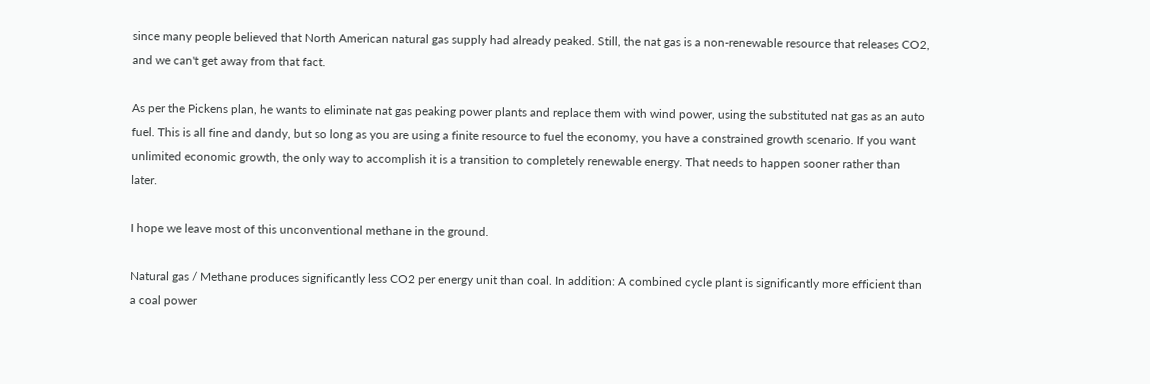since many people believed that North American natural gas supply had already peaked. Still, the nat gas is a non-renewable resource that releases CO2, and we can't get away from that fact.

As per the Pickens plan, he wants to eliminate nat gas peaking power plants and replace them with wind power, using the substituted nat gas as an auto fuel. This is all fine and dandy, but so long as you are using a finite resource to fuel the economy, you have a constrained growth scenario. If you want unlimited economic growth, the only way to accomplish it is a transition to completely renewable energy. That needs to happen sooner rather than later.

I hope we leave most of this unconventional methane in the ground.

Natural gas / Methane produces significantly less CO2 per energy unit than coal. In addition: A combined cycle plant is significantly more efficient than a coal power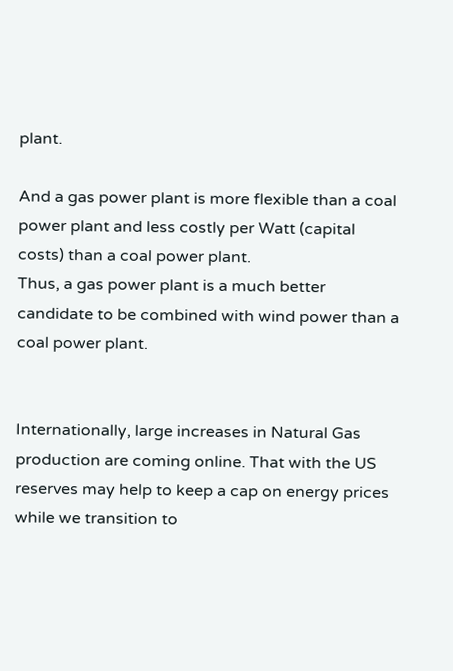plant.

And a gas power plant is more flexible than a coal power plant and less costly per Watt (capital costs) than a coal power plant.
Thus, a gas power plant is a much better candidate to be combined with wind power than a coal power plant.


Internationally, large increases in Natural Gas production are coming online. That with the US reserves may help to keep a cap on energy prices while we transition to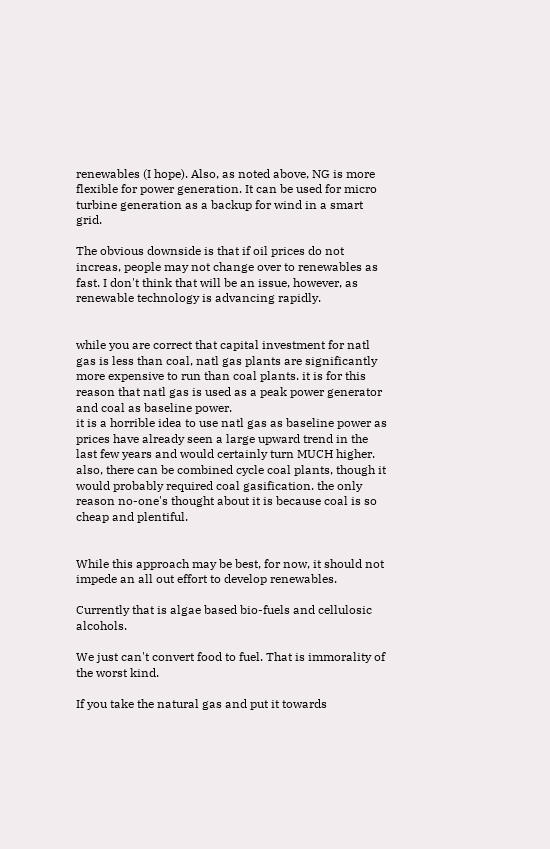renewables (I hope). Also, as noted above, NG is more flexible for power generation. It can be used for micro turbine generation as a backup for wind in a smart grid.

The obvious downside is that if oil prices do not increas, people may not change over to renewables as fast. I don't think that will be an issue, however, as renewable technology is advancing rapidly.


while you are correct that capital investment for natl gas is less than coal, natl gas plants are significantly more expensive to run than coal plants. it is for this reason that natl gas is used as a peak power generator and coal as baseline power.
it is a horrible idea to use natl gas as baseline power as prices have already seen a large upward trend in the last few years and would certainly turn MUCH higher.
also, there can be combined cycle coal plants, though it would probably required coal gasification. the only reason no-one's thought about it is because coal is so cheap and plentiful.


While this approach may be best, for now, it should not impede an all out effort to develop renewables.

Currently that is algae based bio-fuels and cellulosic alcohols.

We just can't convert food to fuel. That is immorality of the worst kind.

If you take the natural gas and put it towards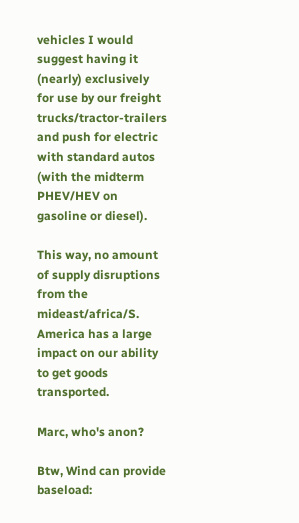vehicles I would suggest having it (nearly) exclusively for use by our freight trucks/tractor-trailers and push for electric with standard autos (with the midterm PHEV/HEV on gasoline or diesel).

This way, no amount of supply disruptions from the mideast/africa/S. America has a large impact on our ability to get goods transported.

Marc, who's anon?

Btw, Wind can provide baseload: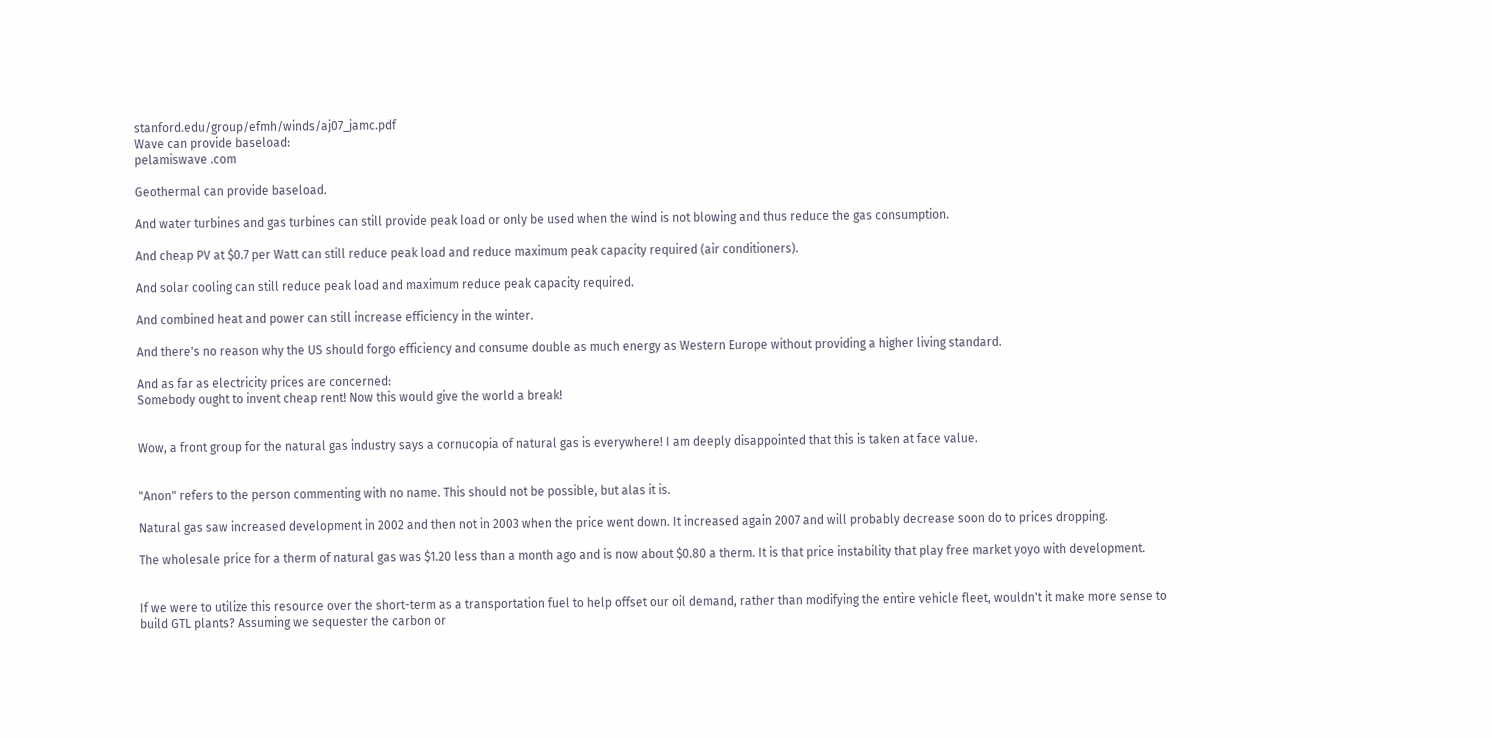stanford.edu/group/efmh/winds/aj07_jamc.pdf
Wave can provide baseload:
pelamiswave .com

Geothermal can provide baseload.

And water turbines and gas turbines can still provide peak load or only be used when the wind is not blowing and thus reduce the gas consumption.

And cheap PV at $0.7 per Watt can still reduce peak load and reduce maximum peak capacity required (air conditioners).

And solar cooling can still reduce peak load and maximum reduce peak capacity required.

And combined heat and power can still increase efficiency in the winter.

And there's no reason why the US should forgo efficiency and consume double as much energy as Western Europe without providing a higher living standard.

And as far as electricity prices are concerned:
Somebody ought to invent cheap rent! Now this would give the world a break!


Wow, a front group for the natural gas industry says a cornucopia of natural gas is everywhere! I am deeply disappointed that this is taken at face value.


"Anon" refers to the person commenting with no name. This should not be possible, but alas it is.

Natural gas saw increased development in 2002 and then not in 2003 when the price went down. It increased again 2007 and will probably decrease soon do to prices dropping.

The wholesale price for a therm of natural gas was $1.20 less than a month ago and is now about $0.80 a therm. It is that price instability that play free market yoyo with development.


If we were to utilize this resource over the short-term as a transportation fuel to help offset our oil demand, rather than modifying the entire vehicle fleet, wouldn't it make more sense to build GTL plants? Assuming we sequester the carbon or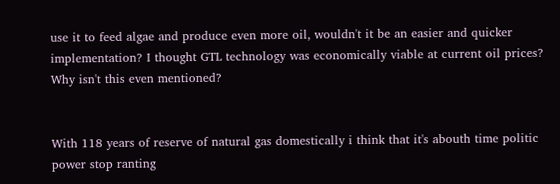use it to feed algae and produce even more oil, wouldn't it be an easier and quicker implementation? I thought GTL technology was economically viable at current oil prices? Why isn't this even mentioned?


With 118 years of reserve of natural gas domestically i think that it's abouth time politic power stop ranting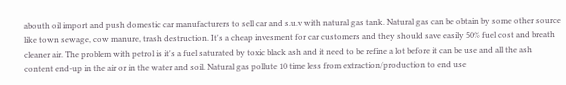abouth oil import and push domestic car manufacturers to sell car and s.u.v with natural gas tank. Natural gas can be obtain by some other source like town sewage, cow manure, trash destruction. It's a cheap invesment for car customers and they should save easily 50% fuel cost and breath cleaner air. The problem with petrol is it's a fuel saturated by toxic black ash and it need to be refine a lot before it can be use and all the ash content end-up in the air or in the water and soil. Natural gas pollute 10 time less from extraction/production to end use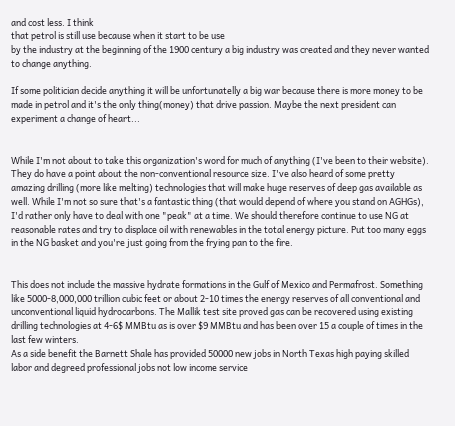and cost less. I think
that petrol is still use because when it start to be use
by the industry at the beginning of the 1900 century a big industry was created and they never wanted to change anything.

If some politician decide anything it will be unfortunatelly a big war because there is more money to be made in petrol and it's the only thing(money) that drive passion. Maybe the next president can experiment a change of heart...


While I'm not about to take this organization's word for much of anything (I've been to their website). They do have a point about the non-conventional resource size. I've also heard of some pretty amazing drilling (more like melting) technologies that will make huge reserves of deep gas available as well. While I'm not so sure that's a fantastic thing (that would depend of where you stand on AGHGs), I'd rather only have to deal with one "peak" at a time. We should therefore continue to use NG at reasonable rates and try to displace oil with renewables in the total energy picture. Put too many eggs in the NG basket and you're just going from the frying pan to the fire.


This does not include the massive hydrate formations in the Gulf of Mexico and Permafrost. Something like 5000-8,000,000 trillion cubic feet or about 2-10 times the energy reserves of all conventional and unconventional liquid hydrocarbons. The Mallik test site proved gas can be recovered using existing drilling technologies at 4-6$ MMBtu as is over $9 MMBtu and has been over 15 a couple of times in the last few winters.
As a side benefit the Barnett Shale has provided 50000 new jobs in North Texas high paying skilled labor and degreed professional jobs not low income service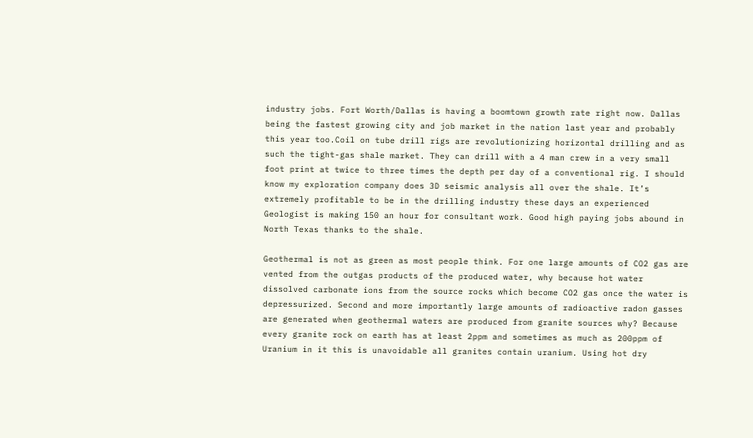industry jobs. Fort Worth/Dallas is having a boomtown growth rate right now. Dallas being the fastest growing city and job market in the nation last year and probably this year too.Coil on tube drill rigs are revolutionizing horizontal drilling and as such the tight-gas shale market. They can drill with a 4 man crew in a very small foot print at twice to three times the depth per day of a conventional rig. I should know my exploration company does 3D seismic analysis all over the shale. It’s extremely profitable to be in the drilling industry these days an experienced Geologist is making 150 an hour for consultant work. Good high paying jobs abound in North Texas thanks to the shale.

Geothermal is not as green as most people think. For one large amounts of CO2 gas are vented from the outgas products of the produced water, why because hot water dissolved carbonate ions from the source rocks which become CO2 gas once the water is depressurized. Second and more importantly large amounts of radioactive radon gasses are generated when geothermal waters are produced from granite sources why? Because every granite rock on earth has at least 2ppm and sometimes as much as 200ppm of Uranium in it this is unavoidable all granites contain uranium. Using hot dry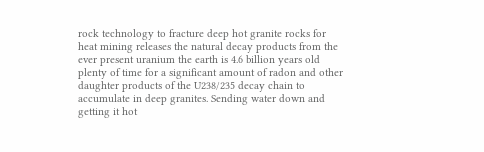rock technology to fracture deep hot granite rocks for heat mining releases the natural decay products from the ever present uranium the earth is 4.6 billion years old plenty of time for a significant amount of radon and other daughter products of the U238/235 decay chain to accumulate in deep granites. Sending water down and getting it hot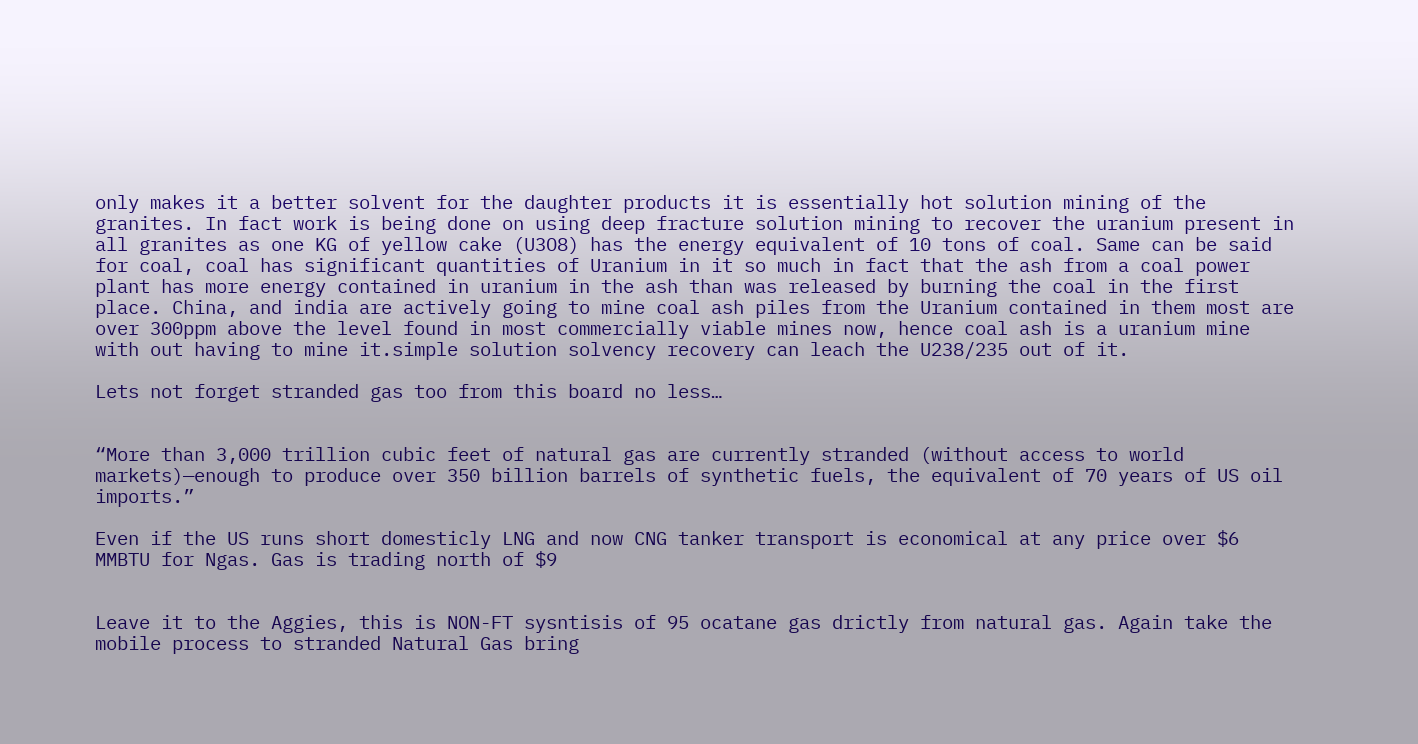only makes it a better solvent for the daughter products it is essentially hot solution mining of the granites. In fact work is being done on using deep fracture solution mining to recover the uranium present in all granites as one KG of yellow cake (U3O8) has the energy equivalent of 10 tons of coal. Same can be said for coal, coal has significant quantities of Uranium in it so much in fact that the ash from a coal power plant has more energy contained in uranium in the ash than was released by burning the coal in the first place. China, and india are actively going to mine coal ash piles from the Uranium contained in them most are over 300ppm above the level found in most commercially viable mines now, hence coal ash is a uranium mine with out having to mine it.simple solution solvency recovery can leach the U238/235 out of it.

Lets not forget stranded gas too from this board no less…


“More than 3,000 trillion cubic feet of natural gas are currently stranded (without access to world markets)—enough to produce over 350 billion barrels of synthetic fuels, the equivalent of 70 years of US oil imports.”

Even if the US runs short domesticly LNG and now CNG tanker transport is economical at any price over $6 MMBTU for Ngas. Gas is trading north of $9


Leave it to the Aggies, this is NON-FT sysntisis of 95 ocatane gas drictly from natural gas. Again take the mobile process to stranded Natural Gas bring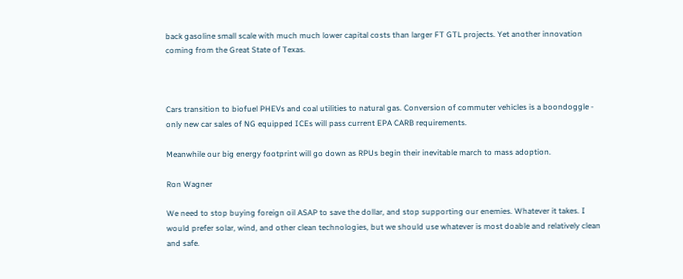back gasoline small scale with much much lower capital costs than larger FT GTL projects. Yet another innovation coming from the Great State of Texas.



Cars transition to biofuel PHEVs and coal utilities to natural gas. Conversion of commuter vehicles is a boondoggle - only new car sales of NG equipped ICEs will pass current EPA CARB requirements.

Meanwhile our big energy footprint will go down as RPUs begin their inevitable march to mass adoption.

Ron Wagner

We need to stop buying foreign oil ASAP to save the dollar, and stop supporting our enemies. Whatever it takes. I would prefer solar, wind, and other clean technologies, but we should use whatever is most doable and relatively clean and safe.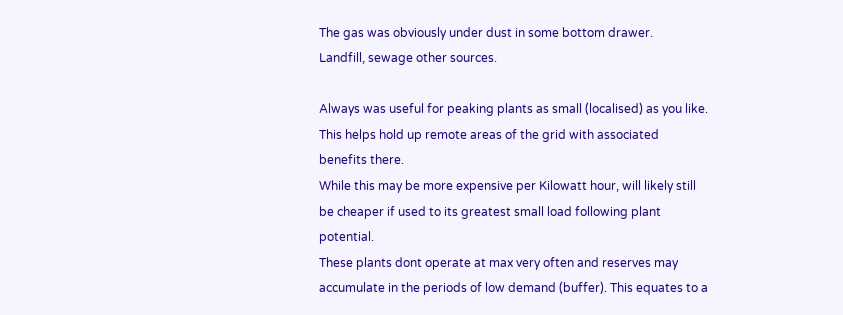The gas was obviously under dust in some bottom drawer.
Landfill, sewage other sources.

Always was useful for peaking plants as small (localised) as you like. This helps hold up remote areas of the grid with associated benefits there.
While this may be more expensive per Kilowatt hour, will likely still be cheaper if used to its greatest small load following plant potential.
These plants dont operate at max very often and reserves may accumulate in the periods of low demand (buffer). This equates to a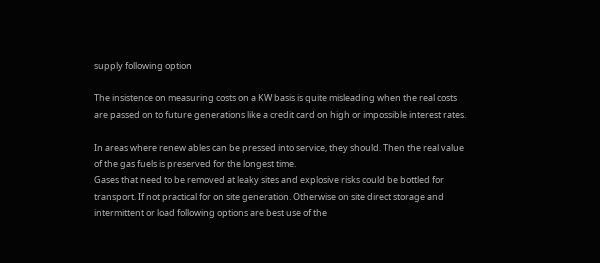supply following option

The insistence on measuring costs on a KW basis is quite misleading when the real costs are passed on to future generations like a credit card on high or impossible interest rates.

In areas where renew ables can be pressed into service, they should. Then the real value of the gas fuels is preserved for the longest time.
Gases that need to be removed at leaky sites and explosive risks could be bottled for transport. If not practical for on site generation. Otherwise on site direct storage and intermittent or load following options are best use of the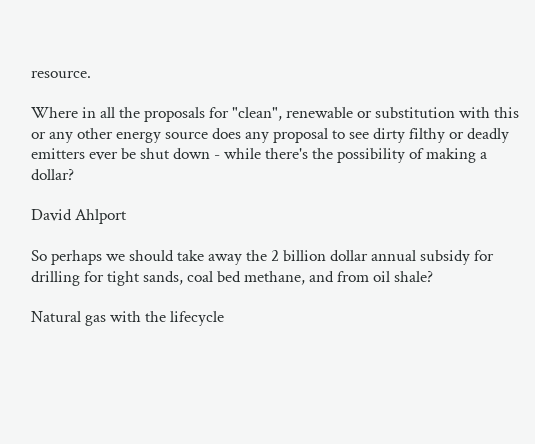resource.

Where in all the proposals for "clean", renewable or substitution with this or any other energy source does any proposal to see dirty filthy or deadly emitters ever be shut down - while there's the possibility of making a dollar?

David Ahlport

So perhaps we should take away the 2 billion dollar annual subsidy for drilling for tight sands, coal bed methane, and from oil shale?

Natural gas with the lifecycle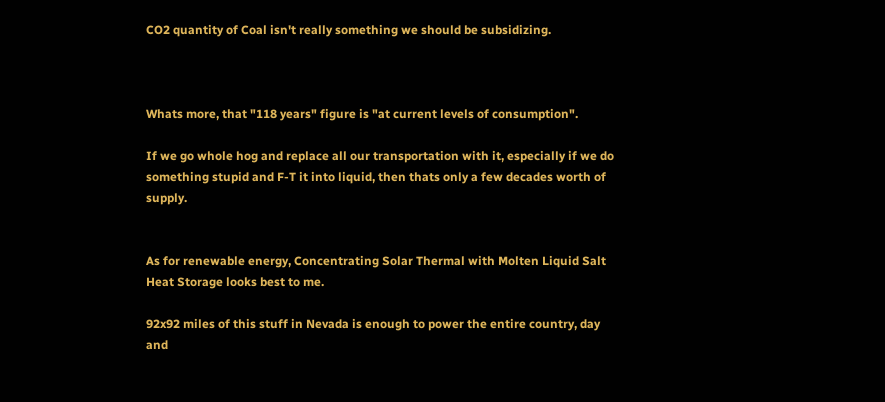CO2 quantity of Coal isn't really something we should be subsidizing.



Whats more, that "118 years" figure is "at current levels of consumption".

If we go whole hog and replace all our transportation with it, especially if we do something stupid and F-T it into liquid, then thats only a few decades worth of supply.


As for renewable energy, Concentrating Solar Thermal with Molten Liquid Salt Heat Storage looks best to me.

92x92 miles of this stuff in Nevada is enough to power the entire country, day and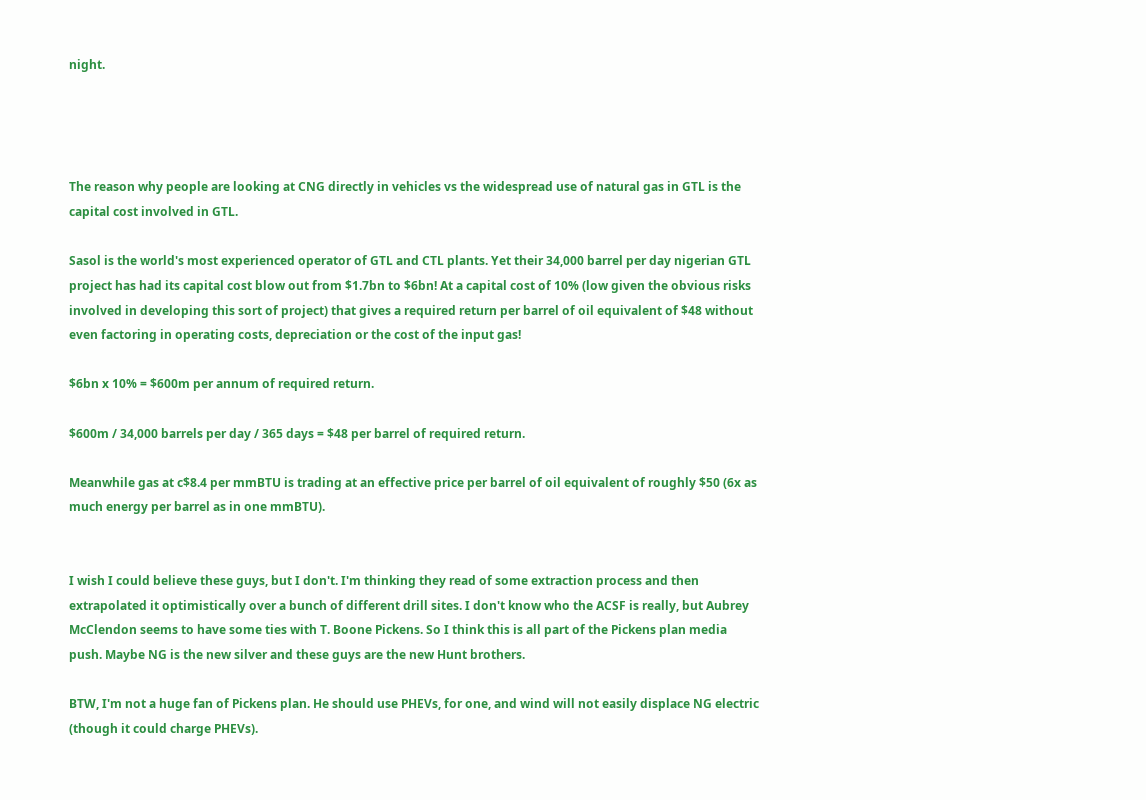night.




The reason why people are looking at CNG directly in vehicles vs the widespread use of natural gas in GTL is the capital cost involved in GTL.

Sasol is the world's most experienced operator of GTL and CTL plants. Yet their 34,000 barrel per day nigerian GTL project has had its capital cost blow out from $1.7bn to $6bn! At a capital cost of 10% (low given the obvious risks involved in developing this sort of project) that gives a required return per barrel of oil equivalent of $48 without even factoring in operating costs, depreciation or the cost of the input gas!

$6bn x 10% = $600m per annum of required return.

$600m / 34,000 barrels per day / 365 days = $48 per barrel of required return.

Meanwhile gas at c$8.4 per mmBTU is trading at an effective price per barrel of oil equivalent of roughly $50 (6x as much energy per barrel as in one mmBTU).


I wish I could believe these guys, but I don't. I'm thinking they read of some extraction process and then extrapolated it optimistically over a bunch of different drill sites. I don't know who the ACSF is really, but Aubrey McClendon seems to have some ties with T. Boone Pickens. So I think this is all part of the Pickens plan media push. Maybe NG is the new silver and these guys are the new Hunt brothers.

BTW, I'm not a huge fan of Pickens plan. He should use PHEVs, for one, and wind will not easily displace NG electric (though it could charge PHEVs).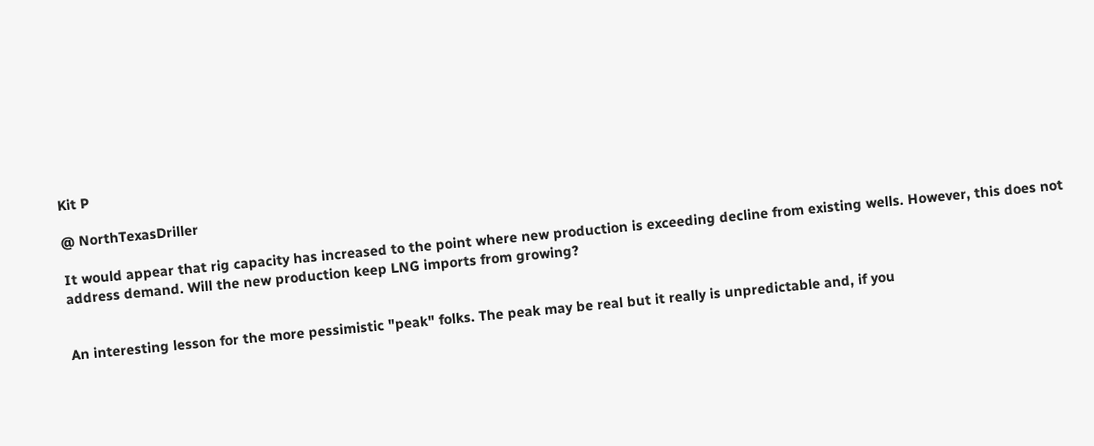Kit P

@ NorthTexasDriller

It would appear that rig capacity has increased to the point where new production is exceeding decline from existing wells. However, this does not address demand. Will the new production keep LNG imports from growing?


An interesting lesson for the more pessimistic "peak" folks. The peak may be real but it really is unpredictable and, if you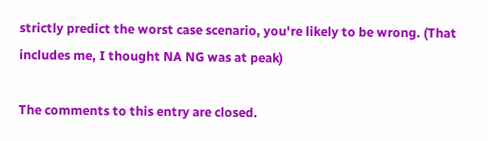strictly predict the worst case scenario, you're likely to be wrong. (That includes me, I thought NA NG was at peak)

The comments to this entry are closed.